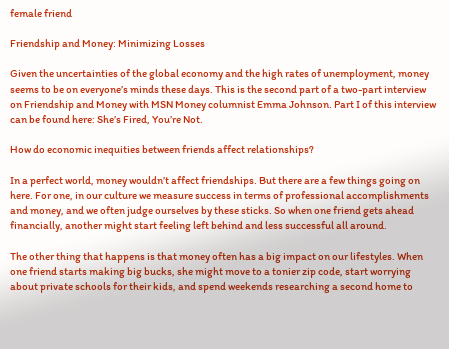female friend

Friendship and Money: Minimizing Losses

Given the uncertainties of the global economy and the high rates of unemployment, money seems to be on everyone’s minds these days. This is the second part of a two-part interview on Friendship and Money with MSN Money columnist Emma Johnson. Part I of this interview can be found here: She’s Fired, You’re Not.

How do economic inequities between friends affect relationships?

In a perfect world, money wouldn’t affect friendships. But there are a few things going on here. For one, in our culture we measure success in terms of professional accomplishments and money, and we often judge ourselves by these sticks. So when one friend gets ahead financially, another might start feeling left behind and less successful all around.

The other thing that happens is that money often has a big impact on our lifestyles. When one friend starts making big bucks, she might move to a tonier zip code, start worrying about private schools for their kids, and spend weekends researching a second home to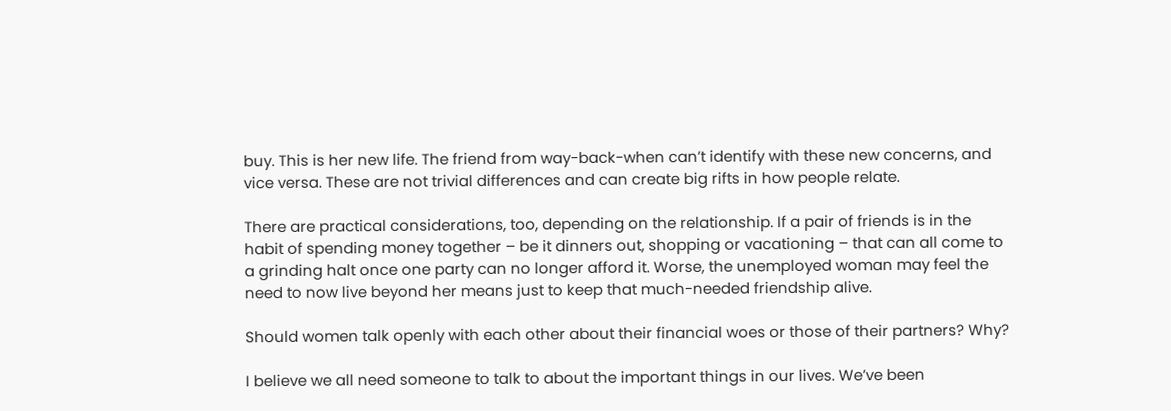buy. This is her new life. The friend from way-back-when can’t identify with these new concerns, and vice versa. These are not trivial differences and can create big rifts in how people relate.

There are practical considerations, too, depending on the relationship. If a pair of friends is in the habit of spending money together – be it dinners out, shopping or vacationing – that can all come to a grinding halt once one party can no longer afford it. Worse, the unemployed woman may feel the need to now live beyond her means just to keep that much-needed friendship alive.

Should women talk openly with each other about their financial woes or those of their partners? Why?

I believe we all need someone to talk to about the important things in our lives. We’ve been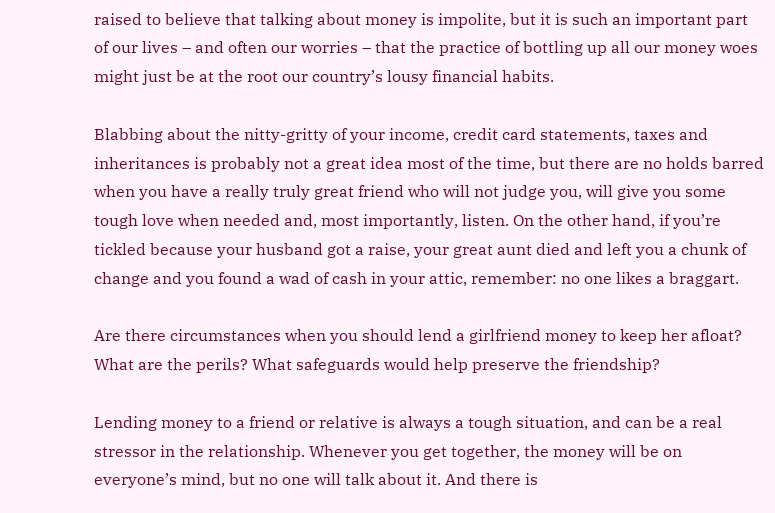raised to believe that talking about money is impolite, but it is such an important part of our lives – and often our worries – that the practice of bottling up all our money woes might just be at the root our country’s lousy financial habits.

Blabbing about the nitty-gritty of your income, credit card statements, taxes and inheritances is probably not a great idea most of the time, but there are no holds barred when you have a really truly great friend who will not judge you, will give you some tough love when needed and, most importantly, listen. On the other hand, if you’re tickled because your husband got a raise, your great aunt died and left you a chunk of change and you found a wad of cash in your attic, remember: no one likes a braggart.

Are there circumstances when you should lend a girlfriend money to keep her afloat? What are the perils? What safeguards would help preserve the friendship?

Lending money to a friend or relative is always a tough situation, and can be a real stressor in the relationship. Whenever you get together, the money will be on everyone’s mind, but no one will talk about it. And there is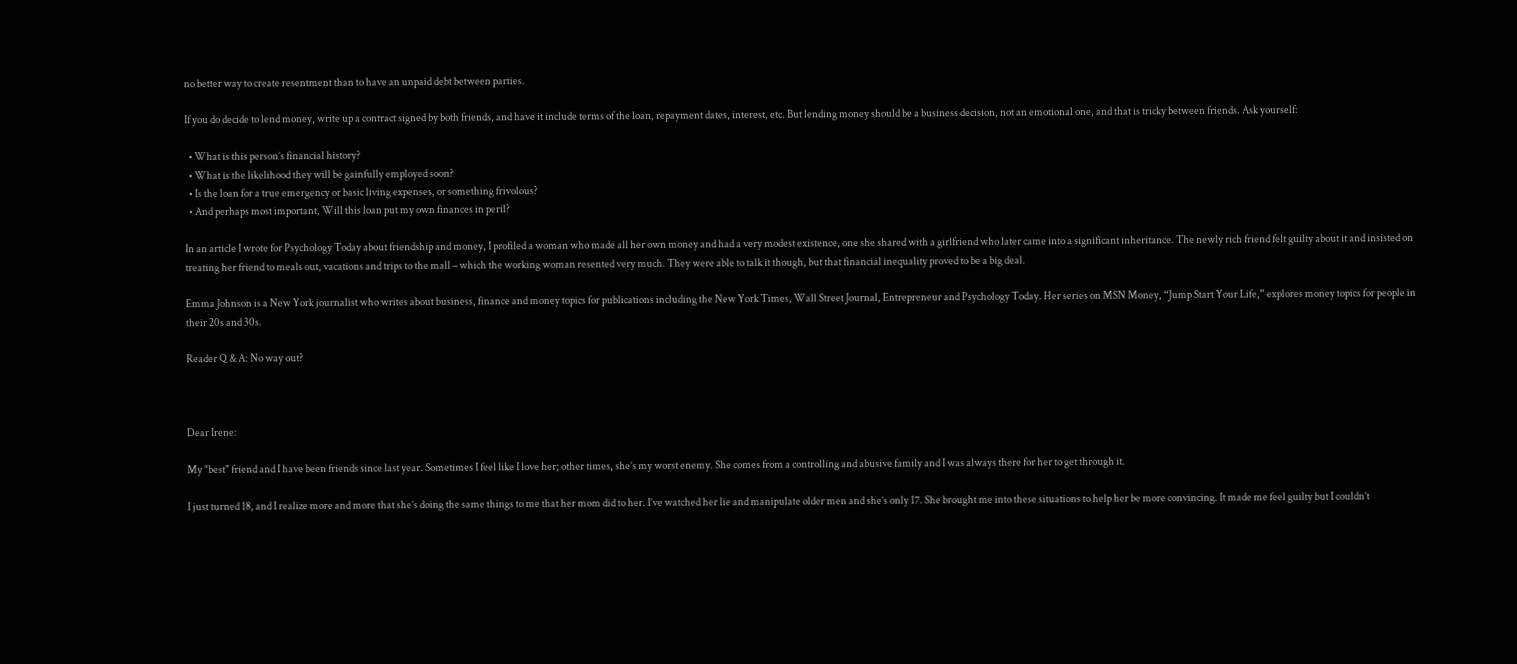no better way to create resentment than to have an unpaid debt between parties.

If you do decide to lend money, write up a contract signed by both friends, and have it include terms of the loan, repayment dates, interest, etc. But lending money should be a business decision, not an emotional one, and that is tricky between friends. Ask yourself:

  • What is this person’s financial history?
  • What is the likelihood they will be gainfully employed soon?
  • Is the loan for a true emergency or basic living expenses, or something frivolous?
  • And perhaps most important, Will this loan put my own finances in peril?

In an article I wrote for Psychology Today about friendship and money, I profiled a woman who made all her own money and had a very modest existence, one she shared with a girlfriend who later came into a significant inheritance. The newly rich friend felt guilty about it and insisted on treating her friend to meals out, vacations and trips to the mall – which the working woman resented very much. They were able to talk it though, but that financial inequality proved to be a big deal.

Emma Johnson is a New York journalist who writes about business, finance and money topics for publications including the New York Times, Wall Street Journal, Entrepreneur and Psychology Today. Her series on MSN Money, “Jump Start Your Life,” explores money topics for people in their 20s and 30s.

Reader Q & A: No way out?



Dear Irene:

My "best" friend and I have been friends since last year. Sometimes I feel like I love her; other times, she’s my worst enemy. She comes from a controlling and abusive family and I was always there for her to get through it.

I just turned 18, and I realize more and more that she’s doing the same things to me that her mom did to her. I’ve watched her lie and manipulate older men and she’s only 17. She brought me into these situations to help her be more convincing. It made me feel guilty but I couldn’t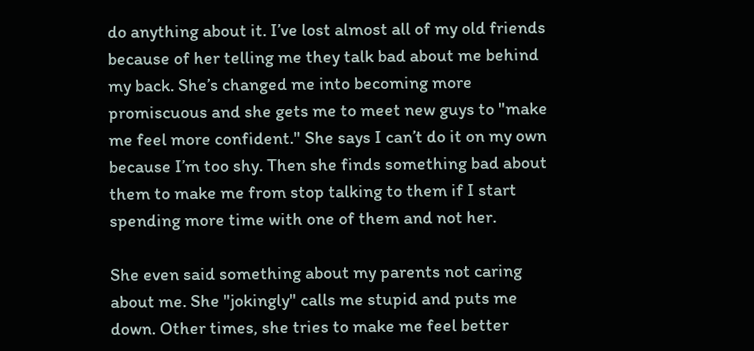do anything about it. I’ve lost almost all of my old friends because of her telling me they talk bad about me behind my back. She’s changed me into becoming more promiscuous and she gets me to meet new guys to "make me feel more confident." She says I can’t do it on my own because I’m too shy. Then she finds something bad about them to make me from stop talking to them if I start spending more time with one of them and not her.

She even said something about my parents not caring about me. She "jokingly" calls me stupid and puts me down. Other times, she tries to make me feel better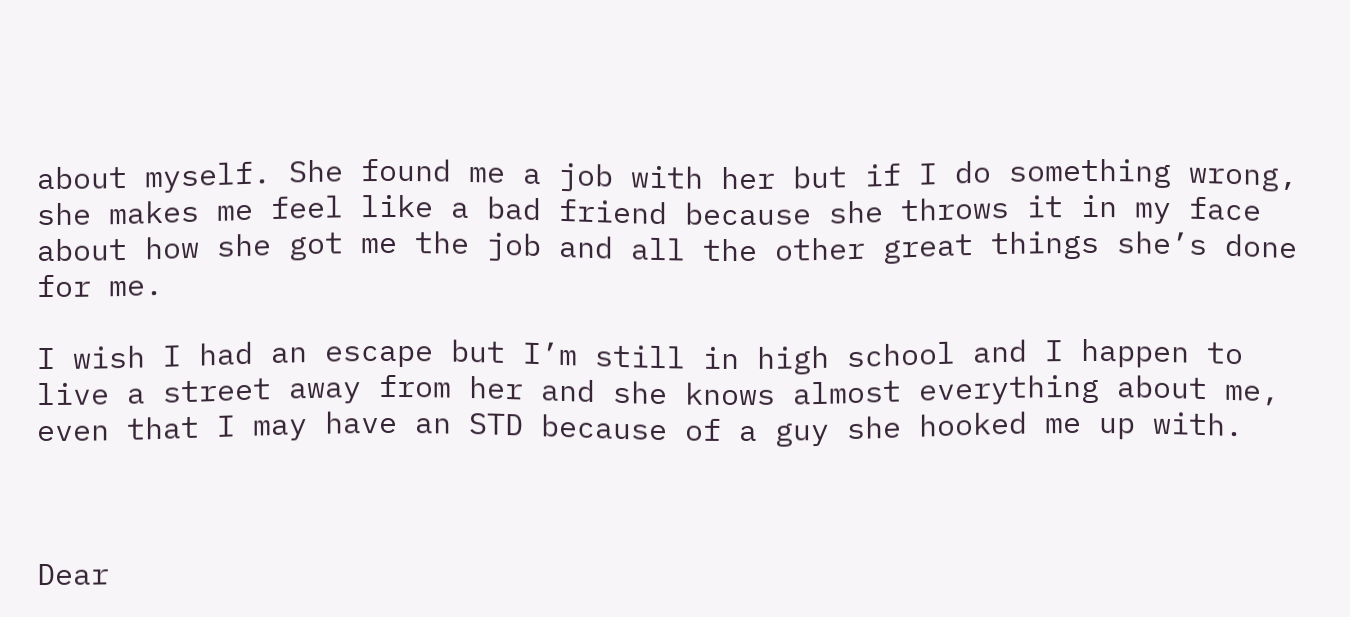about myself. She found me a job with her but if I do something wrong, she makes me feel like a bad friend because she throws it in my face about how she got me the job and all the other great things she’s done for me.

I wish I had an escape but I’m still in high school and I happen to live a street away from her and she knows almost everything about me, even that I may have an STD because of a guy she hooked me up with.



Dear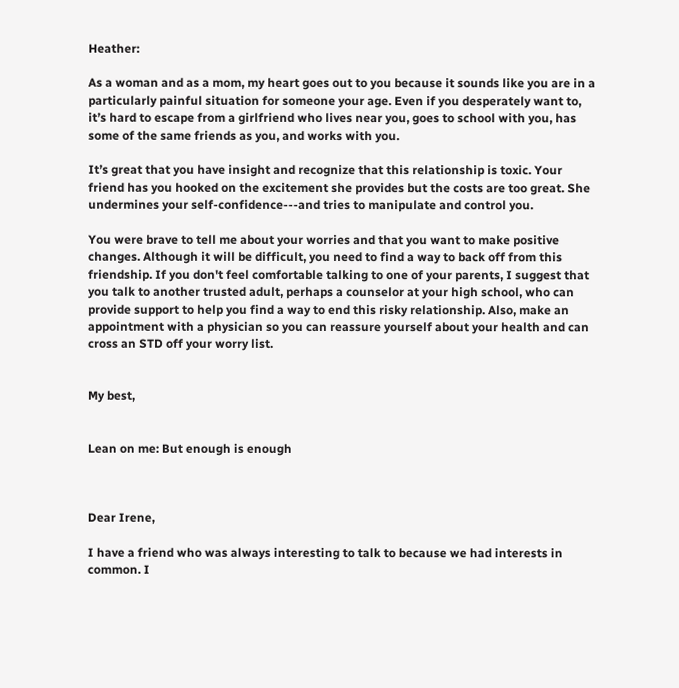Heather:

As a woman and as a mom, my heart goes out to you because it sounds like you are in a particularly painful situation for someone your age. Even if you desperately want to, it’s hard to escape from a girlfriend who lives near you, goes to school with you, has some of the same friends as you, and works with you.

It’s great that you have insight and recognize that this relationship is toxic. Your friend has you hooked on the excitement she provides but the costs are too great. She undermines your self-confidence---and tries to manipulate and control you.

You were brave to tell me about your worries and that you want to make positive changes. Although it will be difficult, you need to find a way to back off from this friendship. If you don't feel comfortable talking to one of your parents, I suggest that you talk to another trusted adult, perhaps a counselor at your high school, who can provide support to help you find a way to end this risky relationship. Also, make an appointment with a physician so you can reassure yourself about your health and can cross an STD off your worry list.


My best,


Lean on me: But enough is enough



Dear Irene,

I have a friend who was always interesting to talk to because we had interests in common. I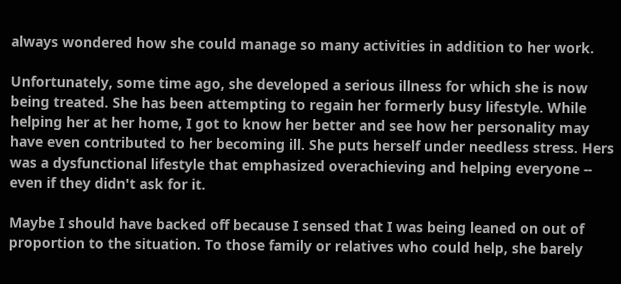always wondered how she could manage so many activities in addition to her work.

Unfortunately, some time ago, she developed a serious illness for which she is now being treated. She has been attempting to regain her formerly busy lifestyle. While helping her at her home, I got to know her better and see how her personality may have even contributed to her becoming ill. She puts herself under needless stress. Hers was a dysfunctional lifestyle that emphasized overachieving and helping everyone -- even if they didn't ask for it.

Maybe I should have backed off because I sensed that I was being leaned on out of proportion to the situation. To those family or relatives who could help, she barely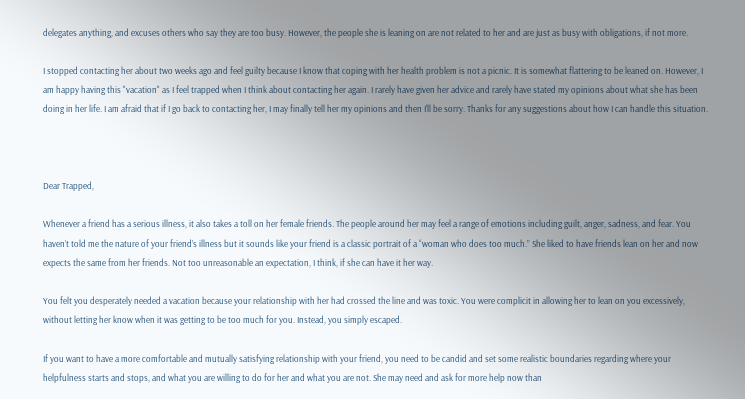delegates anything, and excuses others who say they are too busy. However, the people she is leaning on are not related to her and are just as busy with obligations, if not more.

I stopped contacting her about two weeks ago and feel guilty because I know that coping with her health problem is not a picnic. It is somewhat flattering to be leaned on. However, I am happy having this "vacation" as I feel trapped when I think about contacting her again. I rarely have given her advice and rarely have stated my opinions about what she has been doing in her life. I am afraid that if I go back to contacting her, I may finally tell her my opinions and then I'll be sorry. Thanks for any suggestions about how I can handle this situation.



Dear Trapped,

Whenever a friend has a serious illness, it also takes a toll on her female friends. The people around her may feel a range of emotions including guilt, anger, sadness, and fear. You haven’t told me the nature of your friend’s illness but it sounds like your friend is a classic portrait of a “woman who does too much.” She liked to have friends lean on her and now expects the same from her friends. Not too unreasonable an expectation, I think, if she can have it her way.

You felt you desperately needed a vacation because your relationship with her had crossed the line and was toxic. You were complicit in allowing her to lean on you excessively, without letting her know when it was getting to be too much for you. Instead, you simply escaped.

If you want to have a more comfortable and mutually satisfying relationship with your friend, you need to be candid and set some realistic boundaries regarding where your helpfulness starts and stops, and what you are willing to do for her and what you are not. She may need and ask for more help now than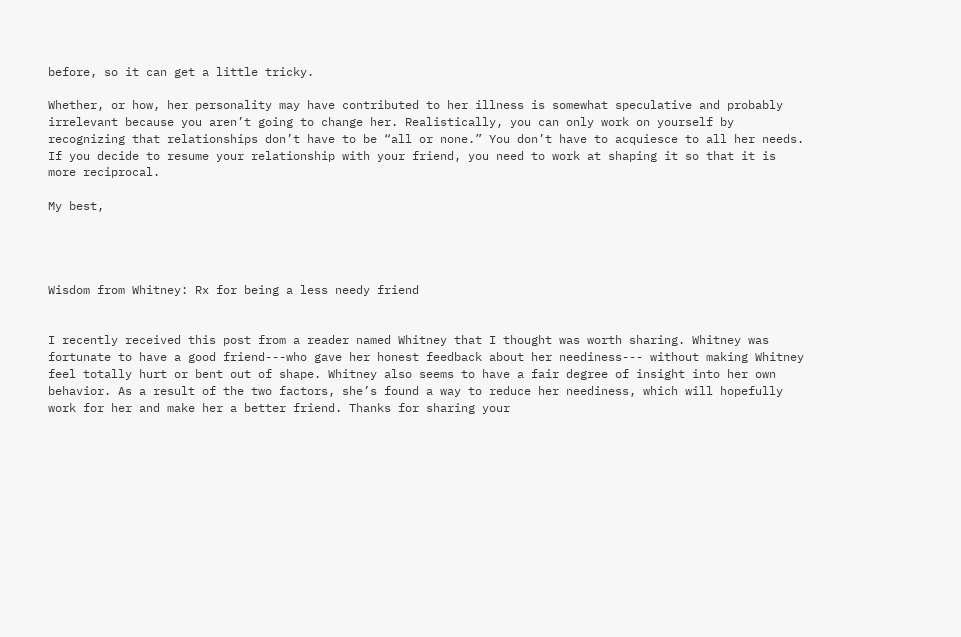before, so it can get a little tricky.

Whether, or how, her personality may have contributed to her illness is somewhat speculative and probably irrelevant because you aren’t going to change her. Realistically, you can only work on yourself by recognizing that relationships don’t have to be “all or none.” You don’t have to acquiesce to all her needs. If you decide to resume your relationship with your friend, you need to work at shaping it so that it is more reciprocal.

My best,




Wisdom from Whitney: Rx for being a less needy friend


I recently received this post from a reader named Whitney that I thought was worth sharing. Whitney was fortunate to have a good friend---who gave her honest feedback about her neediness--- without making Whitney feel totally hurt or bent out of shape. Whitney also seems to have a fair degree of insight into her own behavior. As a result of the two factors, she’s found a way to reduce her neediness, which will hopefully work for her and make her a better friend. Thanks for sharing your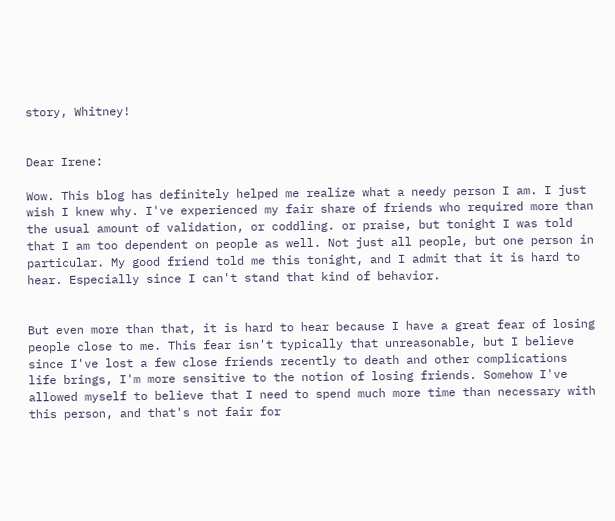story, Whitney!


Dear Irene:

Wow. This blog has definitely helped me realize what a needy person I am. I just wish I knew why. I've experienced my fair share of friends who required more than the usual amount of validation, or coddling. or praise, but tonight I was told that I am too dependent on people as well. Not just all people, but one person in particular. My good friend told me this tonight, and I admit that it is hard to hear. Especially since I can't stand that kind of behavior.


But even more than that, it is hard to hear because I have a great fear of losing people close to me. This fear isn't typically that unreasonable, but I believe since I've lost a few close friends recently to death and other complications life brings, I'm more sensitive to the notion of losing friends. Somehow I've allowed myself to believe that I need to spend much more time than necessary with this person, and that's not fair for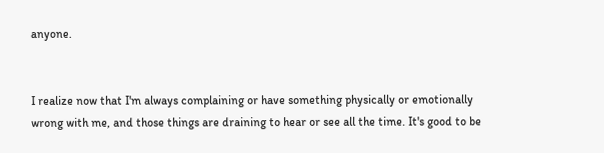anyone.


I realize now that I'm always complaining or have something physically or emotionally wrong with me, and those things are draining to hear or see all the time. It's good to be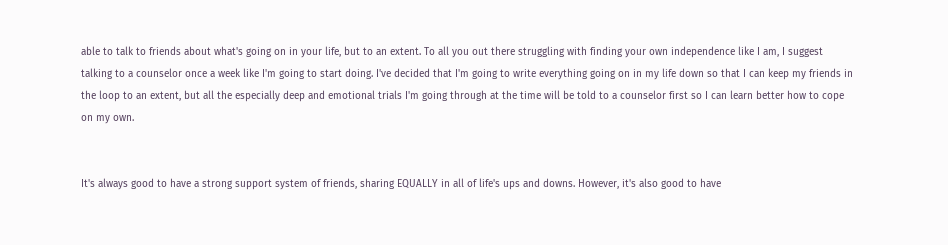able to talk to friends about what's going on in your life, but to an extent. To all you out there struggling with finding your own independence like I am, I suggest talking to a counselor once a week like I'm going to start doing. I've decided that I'm going to write everything going on in my life down so that I can keep my friends in the loop to an extent, but all the especially deep and emotional trials I'm going through at the time will be told to a counselor first so I can learn better how to cope on my own.


It's always good to have a strong support system of friends, sharing EQUALLY in all of life's ups and downs. However, it's also good to have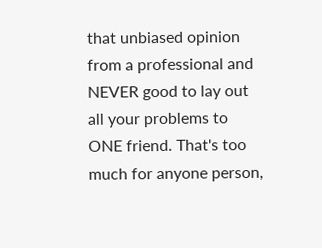that unbiased opinion from a professional and NEVER good to lay out all your problems to ONE friend. That's too much for anyone person,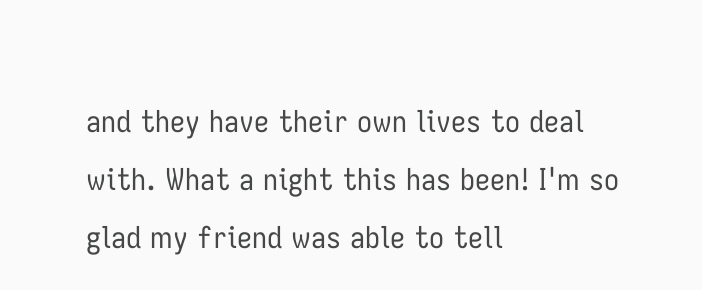and they have their own lives to deal with. What a night this has been! I'm so glad my friend was able to tell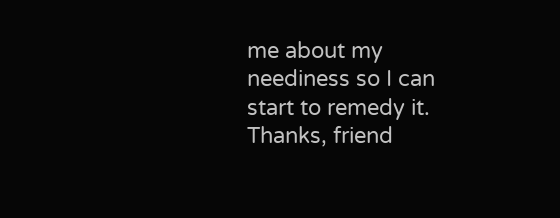me about my neediness so I can start to remedy it. Thanks, friend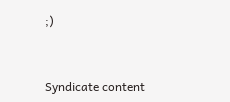;)


Syndicate content